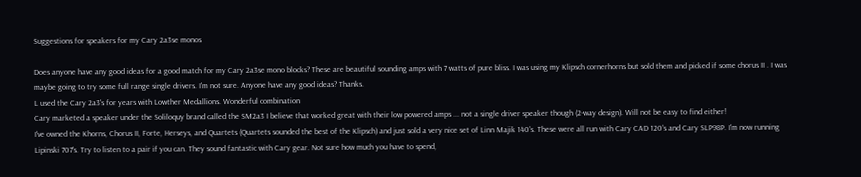Suggestions for speakers for my Cary 2a3se monos

Does anyone have any good ideas for a good match for my Cary 2a3se mono blocks? These are beautiful sounding amps with 7 watts of pure bliss. I was using my Klipsch cornerhorns but sold them and picked if some chorus II . I was maybe going to try some full range single drivers. I'm not sure. Anyone have any good ideas? Thanks.
L used the Cary 2a3's for years with Lowther Medallions. Wonderful combination
Cary marketed a speaker under the Soliloquy brand called the SM2a3 I believe that worked great with their low powered amps ... not a single driver speaker though (2-way design). Will not be easy to find either!
I've owned the Khorns, Chorus II, Forte, Herseys, and Quartets (Quartets sounded the best of the Klipsch) and just sold a very nice set of Linn Majik 140's. These were all run with Cary CAD 120's and Cary SLP98P. I'm now running Lipinski 707's. Try to listen to a pair if you can. They sound fantastic with Cary gear. Not sure how much you have to spend,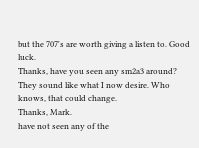but the 707's are worth giving a listen to. Good luck.
Thanks, have you seen any sm2a3 around? They sound like what I now desire. Who knows, that could change.
Thanks, Mark.
have not seen any of the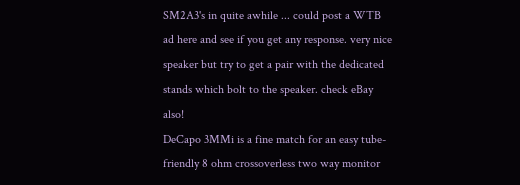SM2A3's in quite awhile ... could post a WTB ad here and see if you get any response. very nice speaker but try to get a pair with the dedicated stands which bolt to the speaker. check eBay also!
DeCapo 3MMi is a fine match for an easy tube-friendly 8 ohm crossoverless two way monitor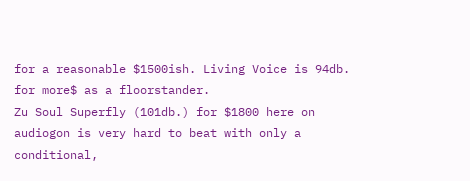for a reasonable $1500ish. Living Voice is 94db. for more$ as a floorstander.
Zu Soul Superfly (101db.) for $1800 here on audiogon is very hard to beat with only a conditional,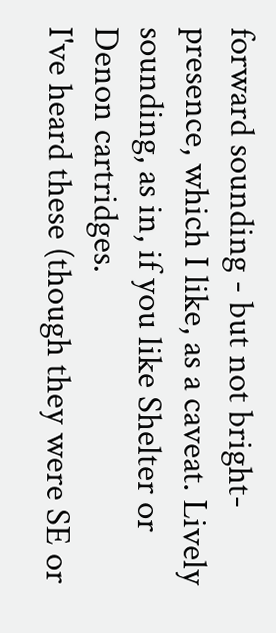forward sounding - but not bright- presence, which I like, as a caveat. Lively sounding, as in, if you like Shelter or Denon cartridges.
I've heard these (though they were SE or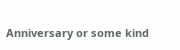Anniversary or some kind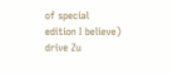of special edition I believe) drive Zu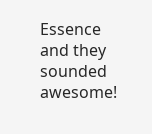Essence and they sounded awesome!